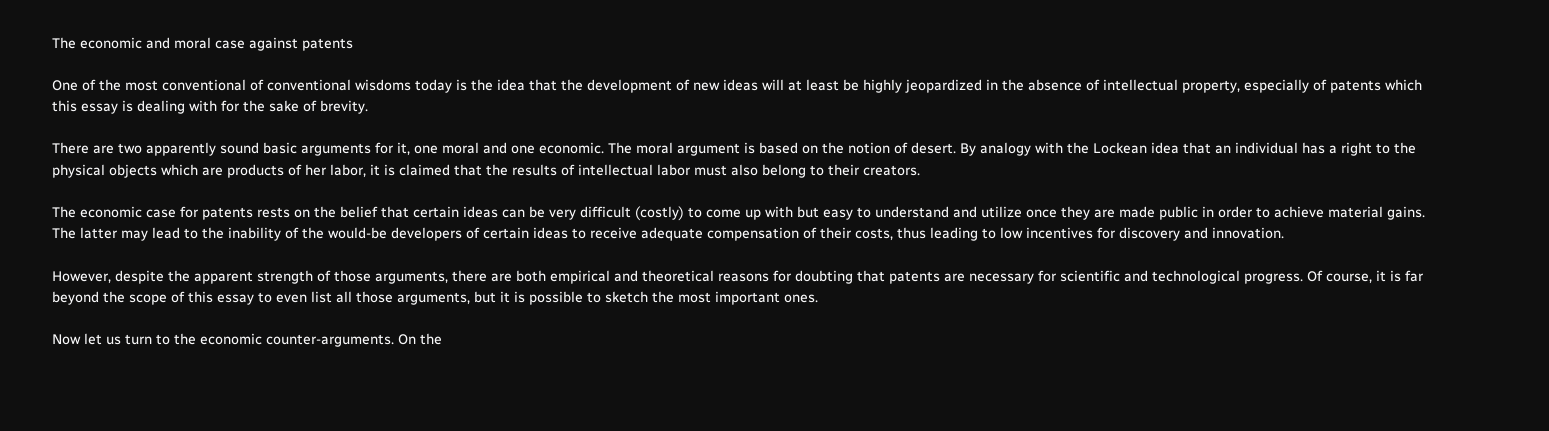The economic and moral case against patents

One of the most conventional of conventional wisdoms today is the idea that the development of new ideas will at least be highly jeopardized in the absence of intellectual property, especially of patents which this essay is dealing with for the sake of brevity.

There are two apparently sound basic arguments for it, one moral and one economic. The moral argument is based on the notion of desert. By analogy with the Lockean idea that an individual has a right to the physical objects which are products of her labor, it is claimed that the results of intellectual labor must also belong to their creators.

The economic case for patents rests on the belief that certain ideas can be very difficult (costly) to come up with but easy to understand and utilize once they are made public in order to achieve material gains. The latter may lead to the inability of the would-be developers of certain ideas to receive adequate compensation of their costs, thus leading to low incentives for discovery and innovation.

However, despite the apparent strength of those arguments, there are both empirical and theoretical reasons for doubting that patents are necessary for scientific and technological progress. Of course, it is far beyond the scope of this essay to even list all those arguments, but it is possible to sketch the most important ones.

Now let us turn to the economic counter-arguments. On the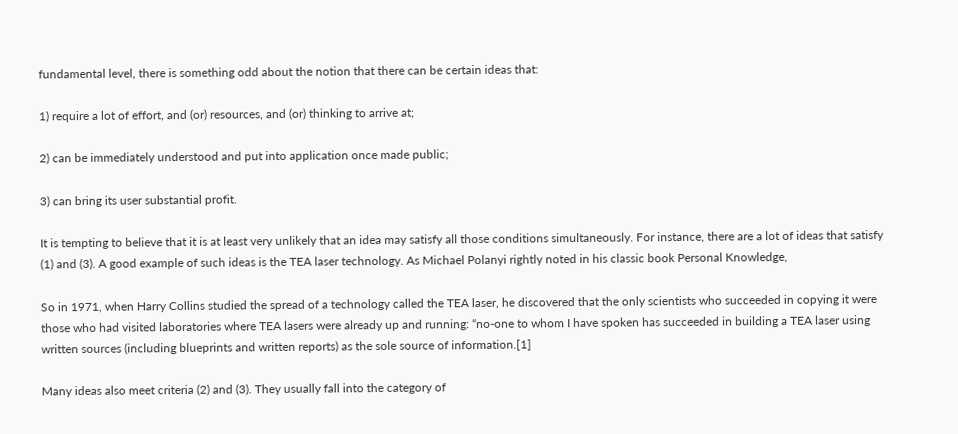fundamental level, there is something odd about the notion that there can be certain ideas that:

1) require a lot of effort, and (or) resources, and (or) thinking to arrive at;

2) can be immediately understood and put into application once made public;

3) can bring its user substantial profit.

It is tempting to believe that it is at least very unlikely that an idea may satisfy all those conditions simultaneously. For instance, there are a lot of ideas that satisfy (1) and (3). A good example of such ideas is the TEA laser technology. As Michael Polanyi rightly noted in his classic book Personal Knowledge,

So in 1971, when Harry Collins studied the spread of a technology called the TEA laser, he discovered that the only scientists who succeeded in copying it were those who had visited laboratories where TEA lasers were already up and running: “no-one to whom I have spoken has succeeded in building a TEA laser using written sources (including blueprints and written reports) as the sole source of information.[1]

Many ideas also meet criteria (2) and (3). They usually fall into the category of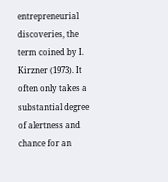entrepreneurial discoveries, the term coined by I. Kirzner (1973). It often only takes a substantial degree of alertness and chance for an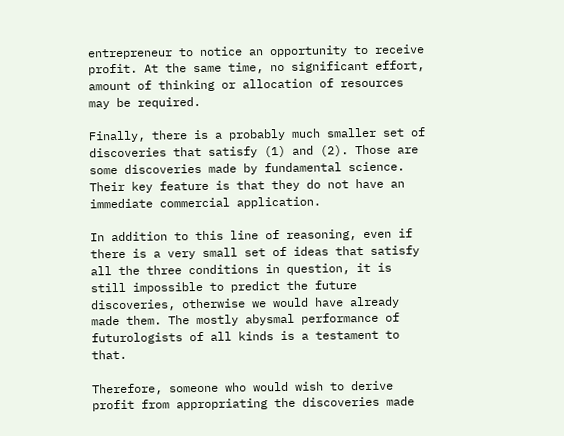entrepreneur to notice an opportunity to receive profit. At the same time, no significant effort, amount of thinking or allocation of resources may be required.

Finally, there is a probably much smaller set of discoveries that satisfy (1) and (2). Those are some discoveries made by fundamental science. Their key feature is that they do not have an immediate commercial application.

In addition to this line of reasoning, even if there is a very small set of ideas that satisfy all the three conditions in question, it is still impossible to predict the future discoveries, otherwise we would have already made them. The mostly abysmal performance of futurologists of all kinds is a testament to that.

Therefore, someone who would wish to derive profit from appropriating the discoveries made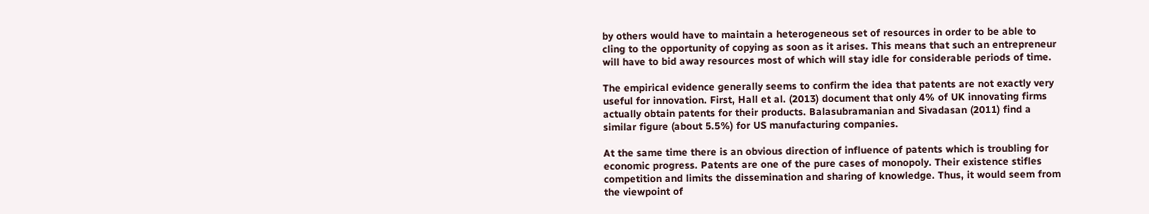by others would have to maintain a heterogeneous set of resources in order to be able to cling to the opportunity of copying as soon as it arises. This means that such an entrepreneur will have to bid away resources most of which will stay idle for considerable periods of time.

The empirical evidence generally seems to confirm the idea that patents are not exactly very useful for innovation. First, Hall et al. (2013) document that only 4% of UK innovating firms actually obtain patents for their products. Balasubramanian and Sivadasan (2011) find a similar figure (about 5.5%) for US manufacturing companies.

At the same time there is an obvious direction of influence of patents which is troubling for economic progress. Patents are one of the pure cases of monopoly. Their existence stifles competition and limits the dissemination and sharing of knowledge. Thus, it would seem from the viewpoint of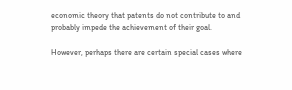economic theory that patents do not contribute to and probably impede the achievement of their goal.

However, perhaps there are certain special cases where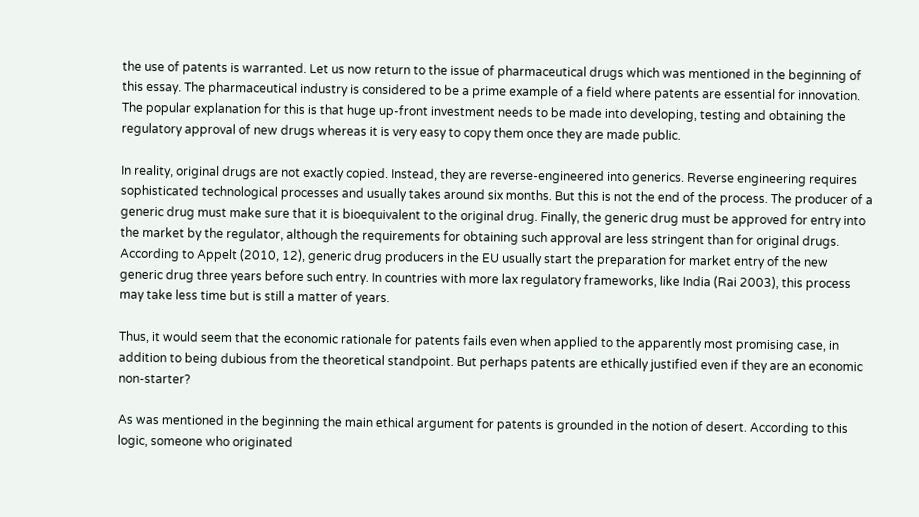the use of patents is warranted. Let us now return to the issue of pharmaceutical drugs which was mentioned in the beginning of this essay. The pharmaceutical industry is considered to be a prime example of a field where patents are essential for innovation. The popular explanation for this is that huge up-front investment needs to be made into developing, testing and obtaining the regulatory approval of new drugs whereas it is very easy to copy them once they are made public.

In reality, original drugs are not exactly copied. Instead, they are reverse-engineered into generics. Reverse engineering requires sophisticated technological processes and usually takes around six months. But this is not the end of the process. The producer of a generic drug must make sure that it is bioequivalent to the original drug. Finally, the generic drug must be approved for entry into the market by the regulator, although the requirements for obtaining such approval are less stringent than for original drugs. According to Appelt (2010, 12), generic drug producers in the EU usually start the preparation for market entry of the new generic drug three years before such entry. In countries with more lax regulatory frameworks, like India (Rai 2003), this process may take less time but is still a matter of years.

Thus, it would seem that the economic rationale for patents fails even when applied to the apparently most promising case, in addition to being dubious from the theoretical standpoint. But perhaps patents are ethically justified even if they are an economic non-starter?

As was mentioned in the beginning the main ethical argument for patents is grounded in the notion of desert. According to this logic, someone who originated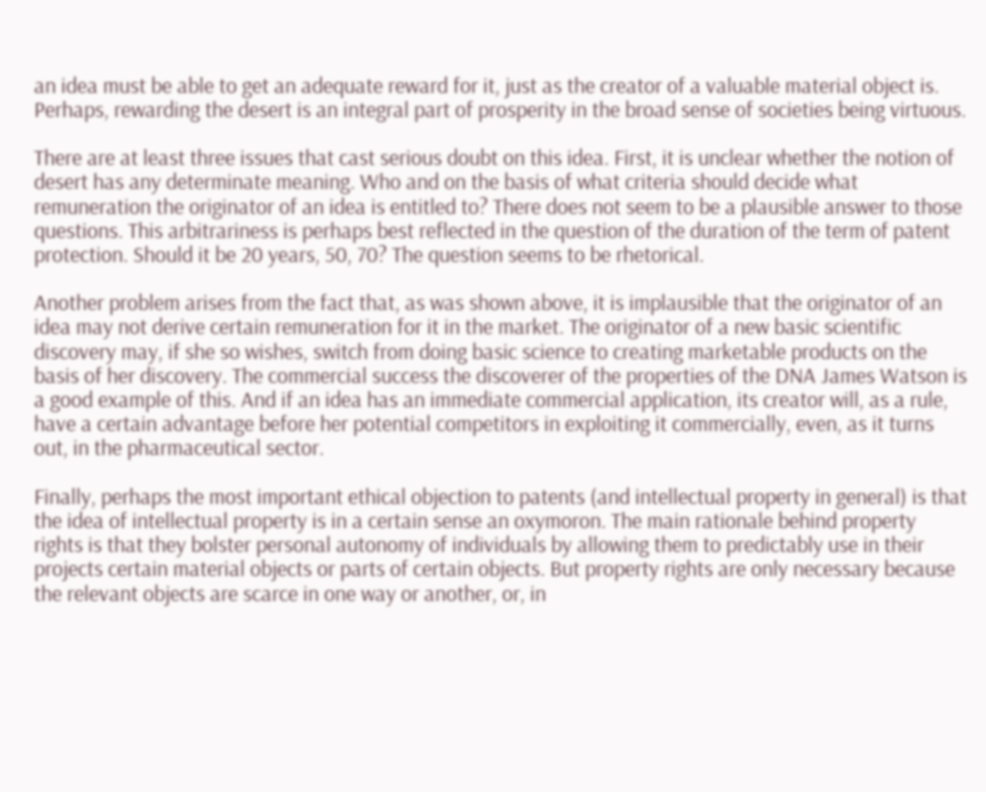an idea must be able to get an adequate reward for it, just as the creator of a valuable material object is. Perhaps, rewarding the desert is an integral part of prosperity in the broad sense of societies being virtuous.

There are at least three issues that cast serious doubt on this idea. First, it is unclear whether the notion of desert has any determinate meaning. Who and on the basis of what criteria should decide what remuneration the originator of an idea is entitled to? There does not seem to be a plausible answer to those questions. This arbitrariness is perhaps best reflected in the question of the duration of the term of patent protection. Should it be 20 years, 50, 70? The question seems to be rhetorical.

Another problem arises from the fact that, as was shown above, it is implausible that the originator of an idea may not derive certain remuneration for it in the market. The originator of a new basic scientific discovery may, if she so wishes, switch from doing basic science to creating marketable products on the basis of her discovery. The commercial success the discoverer of the properties of the DNA James Watson is a good example of this. And if an idea has an immediate commercial application, its creator will, as a rule, have a certain advantage before her potential competitors in exploiting it commercially, even, as it turns out, in the pharmaceutical sector.

Finally, perhaps the most important ethical objection to patents (and intellectual property in general) is that the idea of intellectual property is in a certain sense an oxymoron. The main rationale behind property rights is that they bolster personal autonomy of individuals by allowing them to predictably use in their projects certain material objects or parts of certain objects. But property rights are only necessary because the relevant objects are scarce in one way or another, or, in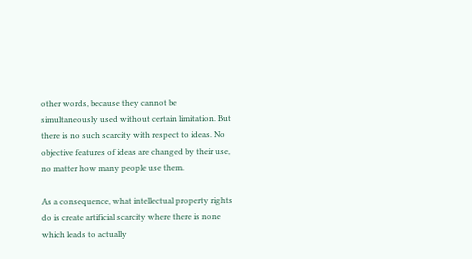other words, because they cannot be simultaneously used without certain limitation. But there is no such scarcity with respect to ideas. No objective features of ideas are changed by their use, no matter how many people use them.

As a consequence, what intellectual property rights do is create artificial scarcity where there is none which leads to actually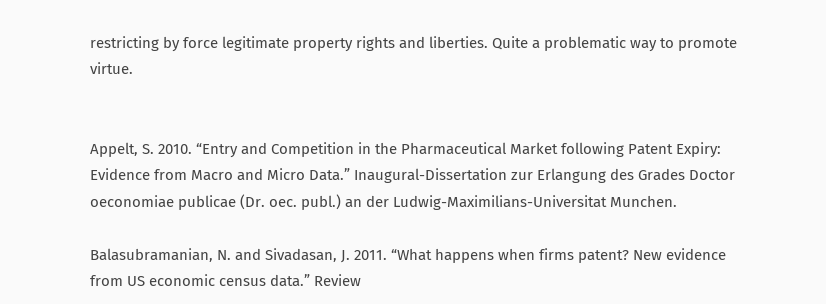restricting by force legitimate property rights and liberties. Quite a problematic way to promote virtue.


Appelt, S. 2010. “Entry and Competition in the Pharmaceutical Market following Patent Expiry: Evidence from Macro and Micro Data.” Inaugural-Dissertation zur Erlangung des Grades Doctor oeconomiae publicae (Dr. oec. publ.) an der Ludwig-Maximilians-Universitat Munchen.

Balasubramanian, N. and Sivadasan, J. 2011. “What happens when firms patent? New evidence from US economic census data.” Review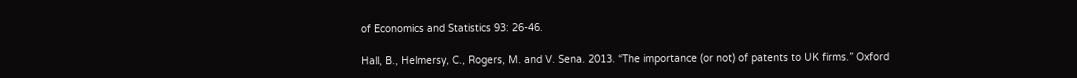of Economics and Statistics 93: 26-46.

Hall, B., Helmersy, C., Rogers, M. and V. Sena. 2013. “The importance (or not) of patents to UK firms.” Oxford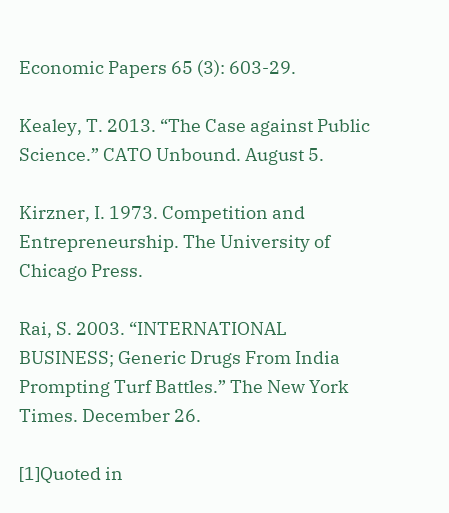Economic Papers 65 (3): 603-29.

Kealey, T. 2013. “The Case against Public Science.” CATO Unbound. August 5.

Kirzner, I. 1973. Competition and Entrepreneurship. The University of Chicago Press.

Rai, S. 2003. “INTERNATIONAL BUSINESS; Generic Drugs From India Prompting Turf Battles.” The New York Times. December 26.

[1]Quoted in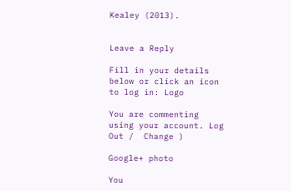Kealey (2013).


Leave a Reply

Fill in your details below or click an icon to log in: Logo

You are commenting using your account. Log Out /  Change )

Google+ photo

You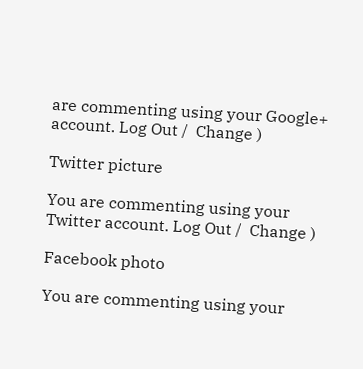are commenting using your Google+ account. Log Out /  Change )

Twitter picture

You are commenting using your Twitter account. Log Out /  Change )

Facebook photo

You are commenting using your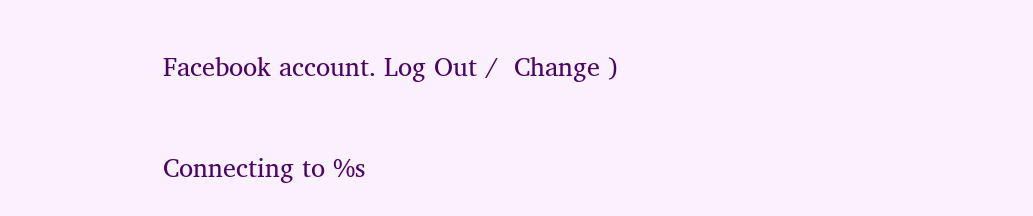Facebook account. Log Out /  Change )


Connecting to %s